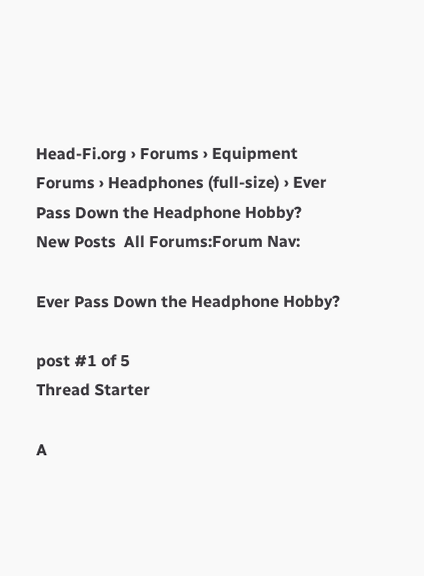Head-Fi.org › Forums › Equipment Forums › Headphones (full-size) › Ever Pass Down the Headphone Hobby?
New Posts  All Forums:Forum Nav:

Ever Pass Down the Headphone Hobby?

post #1 of 5
Thread Starter

A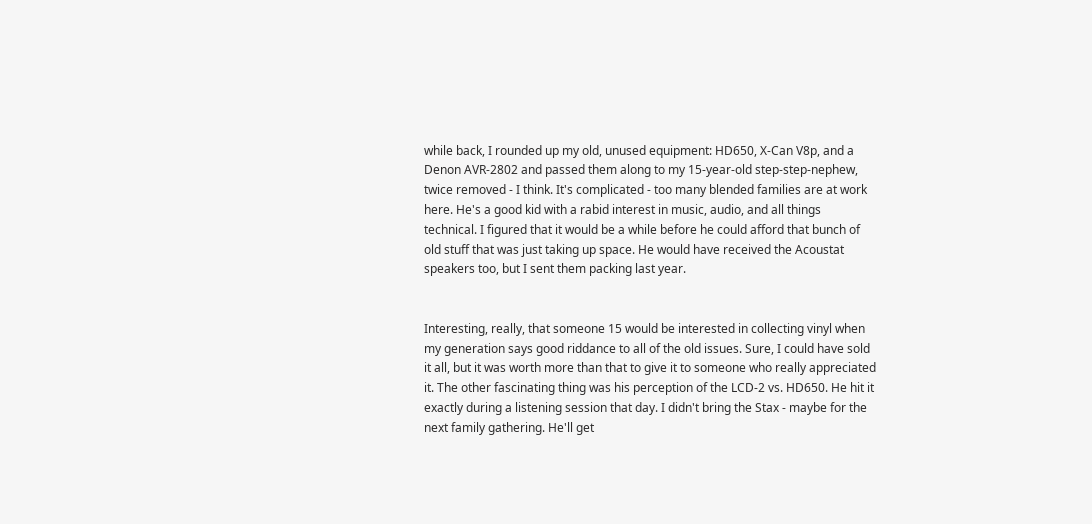while back, I rounded up my old, unused equipment: HD650, X-Can V8p, and a Denon AVR-2802 and passed them along to my 15-year-old step-step-nephew, twice removed - I think. It's complicated - too many blended families are at work here. He's a good kid with a rabid interest in music, audio, and all things technical. I figured that it would be a while before he could afford that bunch of old stuff that was just taking up space. He would have received the Acoustat speakers too, but I sent them packing last year.


Interesting, really, that someone 15 would be interested in collecting vinyl when my generation says good riddance to all of the old issues. Sure, I could have sold it all, but it was worth more than that to give it to someone who really appreciated it. The other fascinating thing was his perception of the LCD-2 vs. HD650. He hit it exactly during a listening session that day. I didn't bring the Stax - maybe for the next family gathering. He'll get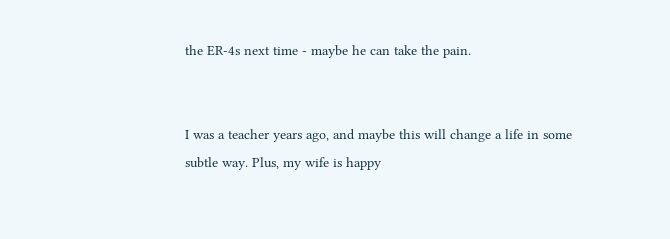the ER-4s next time - maybe he can take the pain.


I was a teacher years ago, and maybe this will change a life in some subtle way. Plus, my wife is happy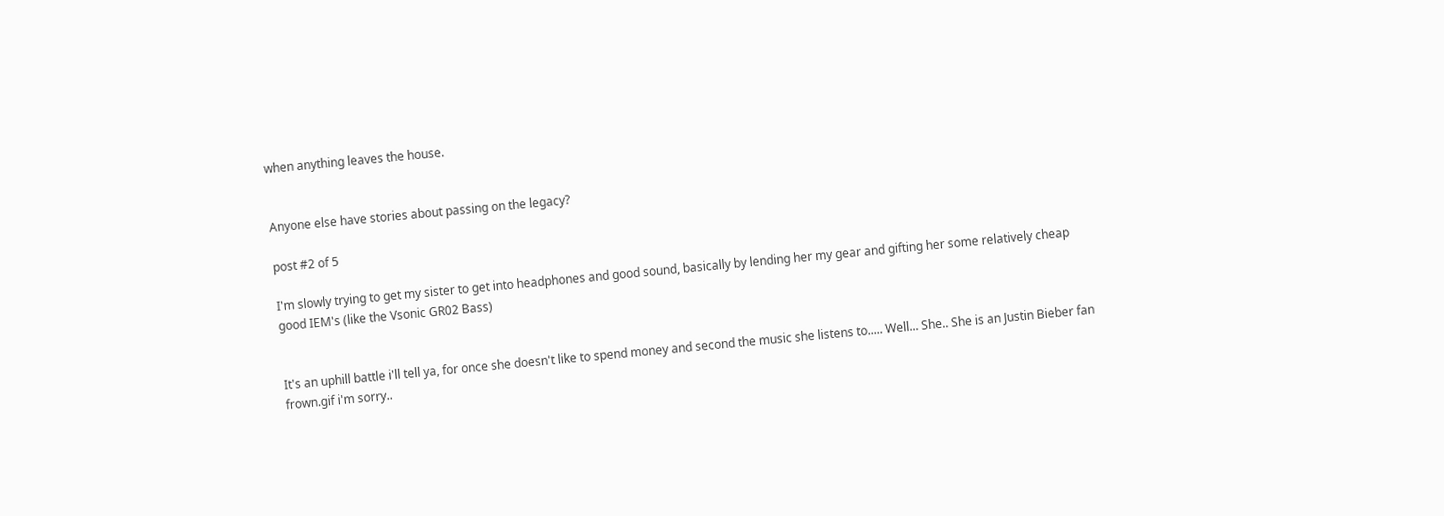when anything leaves the house.


Anyone else have stories about passing on the legacy?

post #2 of 5

I'm slowly trying to get my sister to get into headphones and good sound, basically by lending her my gear and gifting her some relatively cheap good IEM's (like the Vsonic GR02 Bass)


It's an uphill battle i'll tell ya, for once she doesn't like to spend money and second the music she listens to..... Well... She.. She is an Justin Bieber fan frown.gif i'm sorry..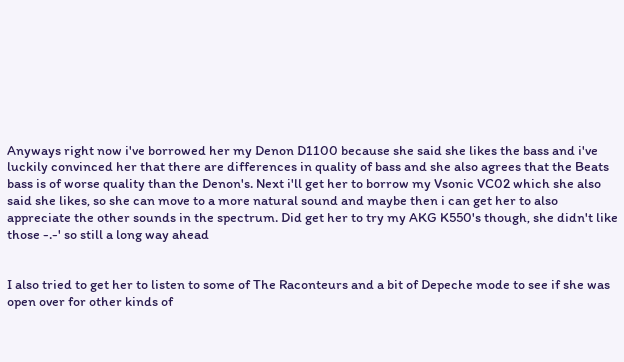Anyways right now i've borrowed her my Denon D1100 because she said she likes the bass and i've luckily convinced her that there are differences in quality of bass and she also agrees that the Beats bass is of worse quality than the Denon's. Next i'll get her to borrow my Vsonic VC02 which she also said she likes, so she can move to a more natural sound and maybe then i can get her to also appreciate the other sounds in the spectrum. Did get her to try my AKG K550's though, she didn't like those -.-' so still a long way ahead


I also tried to get her to listen to some of The Raconteurs and a bit of Depeche mode to see if she was open over for other kinds of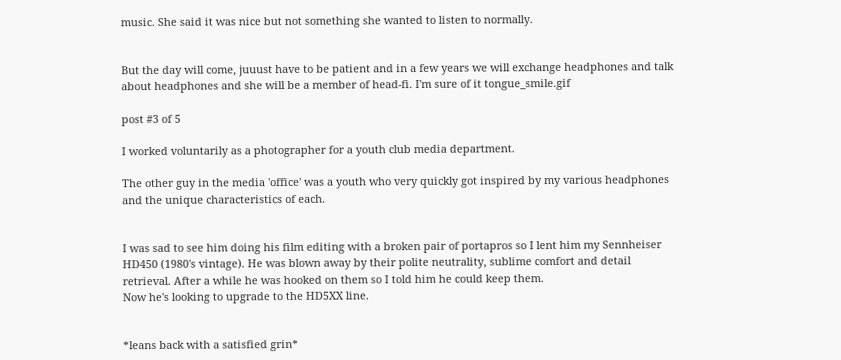music. She said it was nice but not something she wanted to listen to normally.


But the day will come, juuust have to be patient and in a few years we will exchange headphones and talk about headphones and she will be a member of head-fi. I'm sure of it tongue_smile.gif

post #3 of 5

I worked voluntarily as a photographer for a youth club media department.

The other guy in the media 'office' was a youth who very quickly got inspired by my various headphones and the unique characteristics of each.


I was sad to see him doing his film editing with a broken pair of portapros so I lent him my Sennheiser HD450 (1980's vintage). He was blown away by their polite neutrality, sublime comfort and detail retrieval. After a while he was hooked on them so I told him he could keep them.
Now he's looking to upgrade to the HD5XX line.


*leans back with a satisfied grin*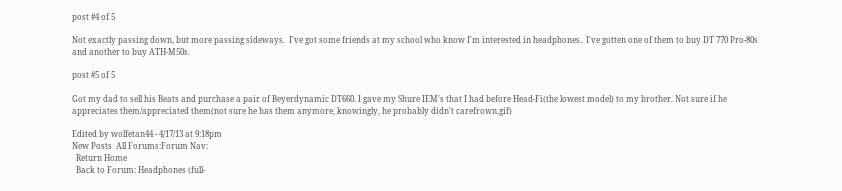post #4 of 5

Not exactly passing down, but more passing sideways.  I've got some friends at my school who know I'm interested in headphones.  I've gotten one of them to buy DT 770 Pro-80s and another to buy ATH-M50s.

post #5 of 5

Got my dad to sell his Beats and purchase a pair of Beyerdynamic DT660. I gave my Shure IEM's that I had before Head-Fi(the lowest model) to my brother. Not sure if he appreciates them/appreciated them(not sure he has them anymore, knowingly, he probably didn't carefrown.gif)

Edited by wolfetan44 - 4/17/13 at 9:18pm
New Posts  All Forums:Forum Nav:
  Return Home
  Back to Forum: Headphones (full-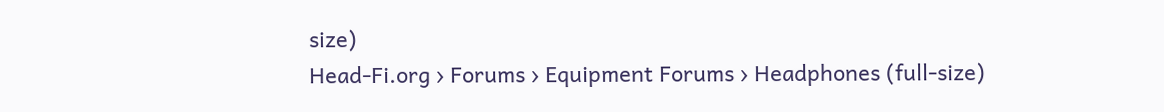size)
Head-Fi.org › Forums › Equipment Forums › Headphones (full-size)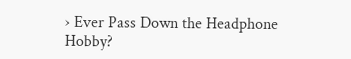› Ever Pass Down the Headphone Hobby?